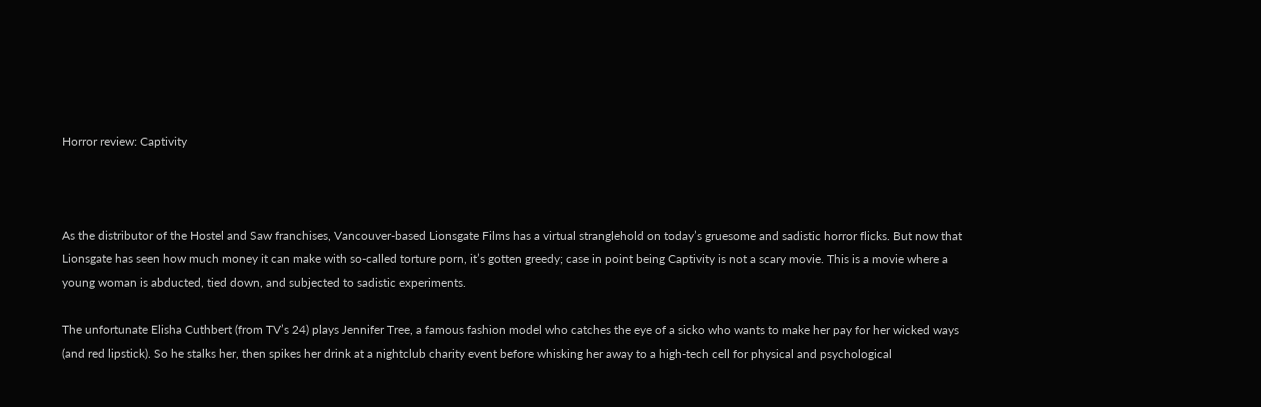Horror review: Captivity



As the distributor of the Hostel and Saw franchises, Vancouver-based Lionsgate Films has a virtual stranglehold on today’s gruesome and sadistic horror flicks. But now that Lionsgate has seen how much money it can make with so-called torture porn, it’s gotten greedy; case in point being Captivity is not a scary movie. This is a movie where a young woman is abducted, tied down, and subjected to sadistic experiments.

The unfortunate Elisha Cuthbert (from TV’s 24) plays Jennifer Tree, a famous fashion model who catches the eye of a sicko who wants to make her pay for her wicked ways (and red lipstick). So he stalks her, then spikes her drink at a nightclub charity event before whisking her away to a high-tech cell for physical and psychological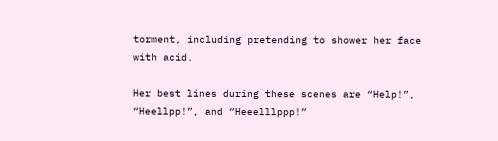torment, including pretending to shower her face with acid.

Her best lines during these scenes are “Help!”, “Heellpp!”, and “Heeelllppp!”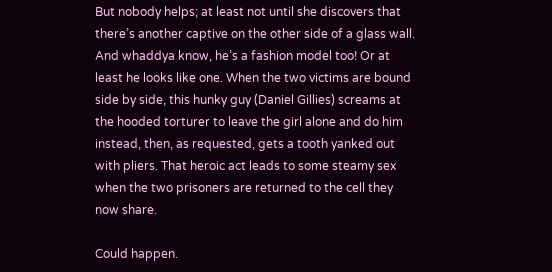But nobody helps; at least not until she discovers that there’s another captive on the other side of a glass wall. And whaddya know, he’s a fashion model too! Or at least he looks like one. When the two victims are bound side by side, this hunky guy (Daniel Gillies) screams at the hooded torturer to leave the girl alone and do him instead, then, as requested, gets a tooth yanked out with pliers. That heroic act leads to some steamy sex when the two prisoners are returned to the cell they now share.

Could happen.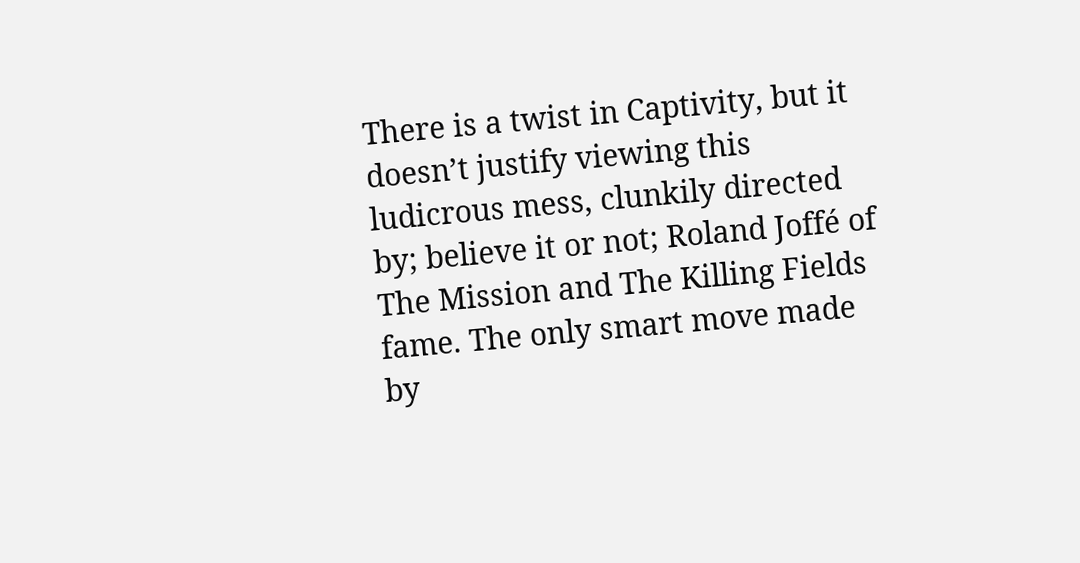There is a twist in Captivity, but it doesn’t justify viewing this ludicrous mess, clunkily directed by; believe it or not; Roland Joffé of The Mission and The Killing Fields fame. The only smart move made by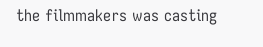the filmmakers was casting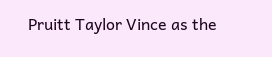Pruitt Taylor Vince as the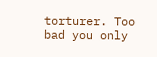torturer. Too bad you only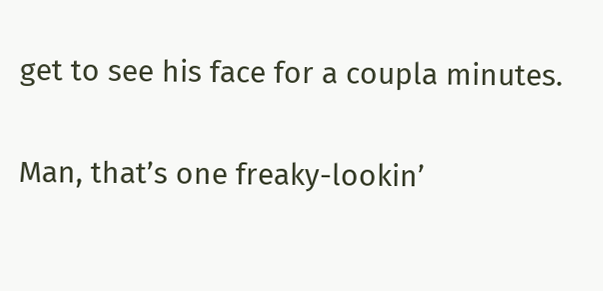get to see his face for a coupla minutes.

Man, that’s one freaky-lookin’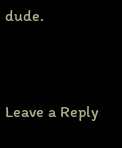dude.


Leave a Reply